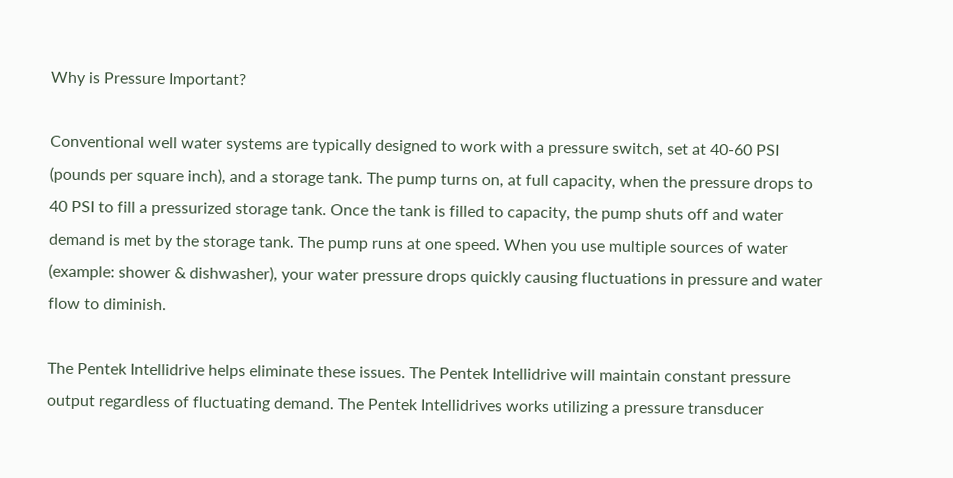Why is Pressure Important?

Conventional well water systems are typically designed to work with a pressure switch, set at 40-60 PSI (pounds per square inch), and a storage tank. The pump turns on, at full capacity, when the pressure drops to 40 PSI to fill a pressurized storage tank. Once the tank is filled to capacity, the pump shuts off and water demand is met by the storage tank. The pump runs at one speed. When you use multiple sources of water (example: shower & dishwasher), your water pressure drops quickly causing fluctuations in pressure and water flow to diminish.

The Pentek Intellidrive helps eliminate these issues. The Pentek Intellidrive will maintain constant pressure output regardless of fluctuating demand. The Pentek Intellidrives works utilizing a pressure transducer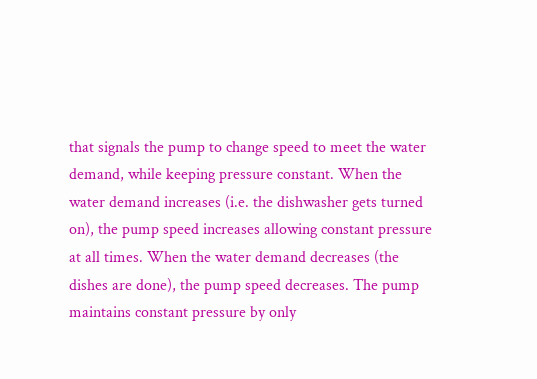that signals the pump to change speed to meet the water demand, while keeping pressure constant. When the water demand increases (i.e. the dishwasher gets turned on), the pump speed increases allowing constant pressure at all times. When the water demand decreases (the dishes are done), the pump speed decreases. The pump maintains constant pressure by only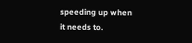speeding up when it needs to.